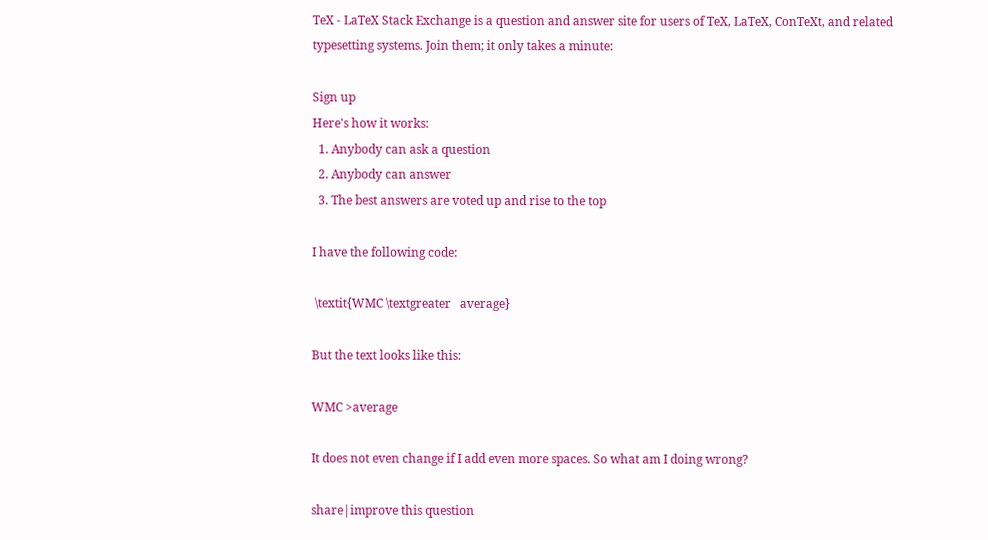TeX - LaTeX Stack Exchange is a question and answer site for users of TeX, LaTeX, ConTeXt, and related typesetting systems. Join them; it only takes a minute:

Sign up
Here's how it works:
  1. Anybody can ask a question
  2. Anybody can answer
  3. The best answers are voted up and rise to the top

I have the following code:

 \textit{WMC \textgreater   average}

But the text looks like this:

WMC >average

It does not even change if I add even more spaces. So what am I doing wrong?

share|improve this question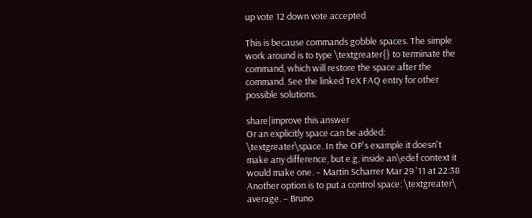up vote 12 down vote accepted

This is because commands gobble spaces. The simple work around is to type \textgreater{} to terminate the command, which will restore the space after the command. See the linked TeX FAQ entry for other possible solutions.

share|improve this answer
Or an explicitly space can be added: \textgreater\space. In the OP's example it doesn't make any difference, but e.g. inside an\edef context it would make one. – Martin Scharrer Mar 29 '11 at 22:38
Another option is to put a control space: \textgreater\ average. – Bruno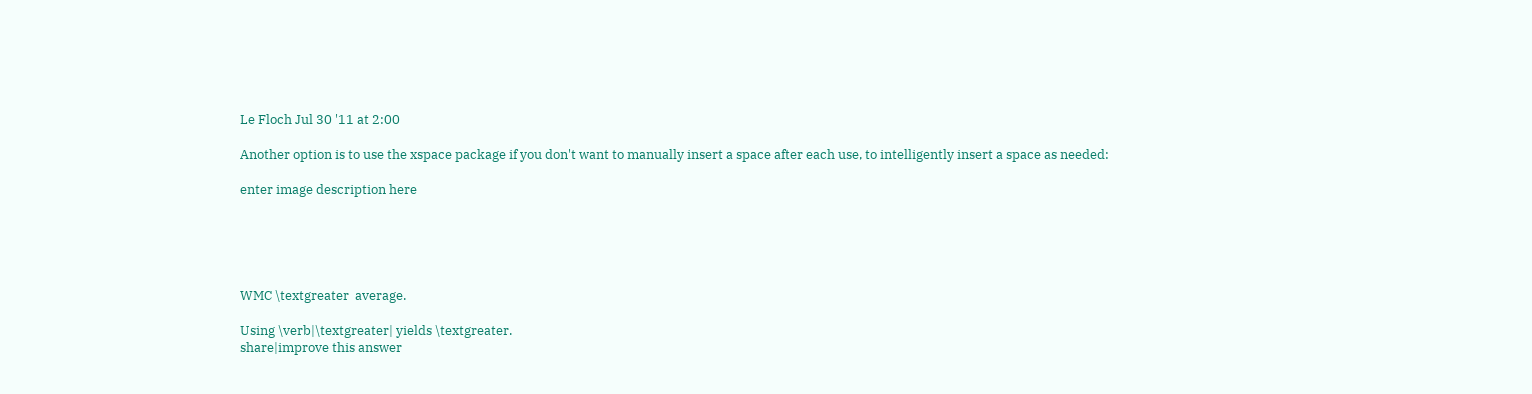Le Floch Jul 30 '11 at 2:00

Another option is to use the xspace package if you don't want to manually insert a space after each use, to intelligently insert a space as needed:

enter image description here





WMC \textgreater  average.

Using \verb|\textgreater| yields \textgreater.
share|improve this answer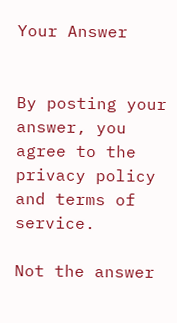Your Answer


By posting your answer, you agree to the privacy policy and terms of service.

Not the answer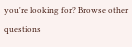you're looking for? Browse other questions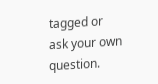tagged or ask your own question.